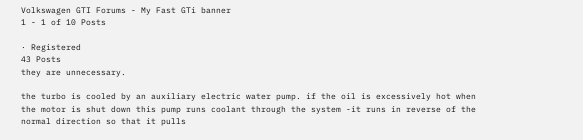Volkswagen GTI Forums - My Fast GTi banner
1 - 1 of 10 Posts

· Registered
43 Posts
they are unnecessary.

the turbo is cooled by an auxiliary electric water pump. if the oil is excessively hot when the motor is shut down this pump runs coolant through the system -it runs in reverse of the normal direction so that it pulls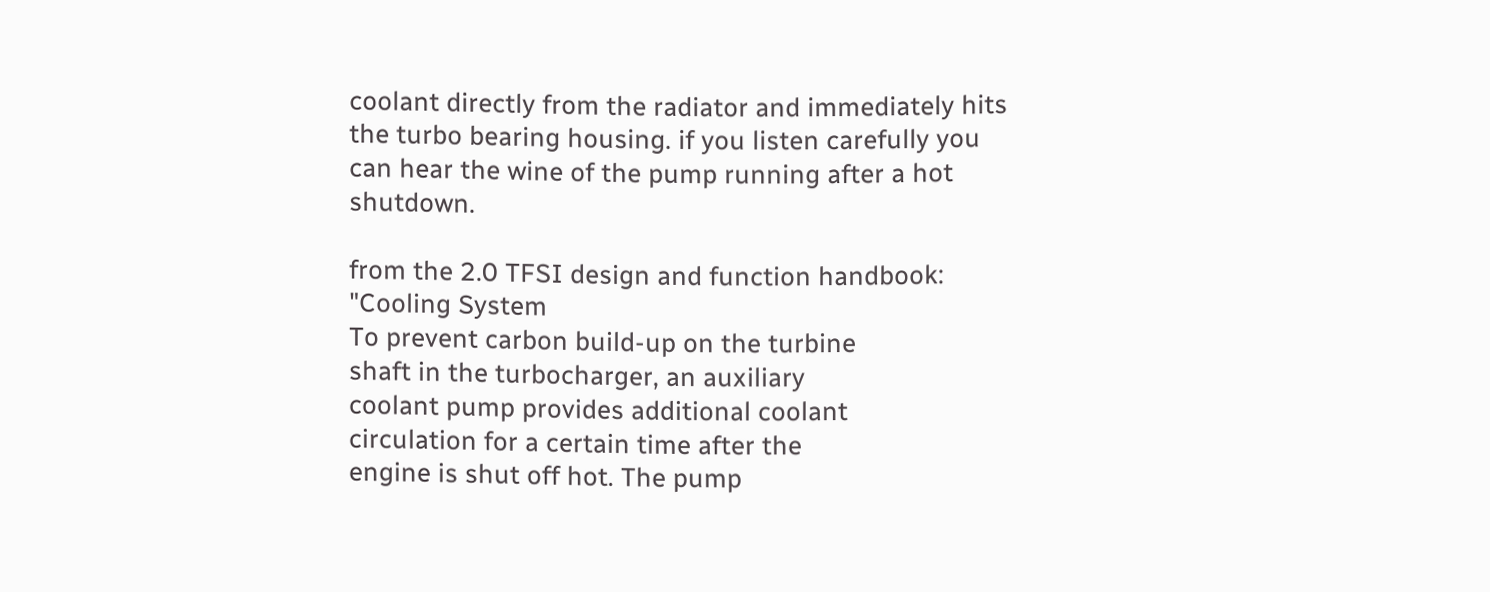coolant directly from the radiator and immediately hits the turbo bearing housing. if you listen carefully you can hear the wine of the pump running after a hot shutdown.

from the 2.0 TFSI design and function handbook:
"Cooling System
To prevent carbon build-up on the turbine
shaft in the turbocharger, an auxiliary
coolant pump provides additional coolant
circulation for a certain time after the
engine is shut off hot. The pump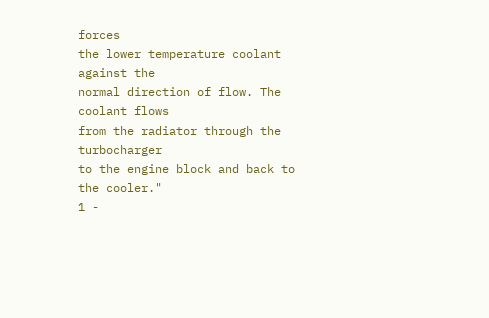forces
the lower temperature coolant against the
normal direction of flow. The coolant flows
from the radiator through the turbocharger
to the engine block and back to the cooler."
1 -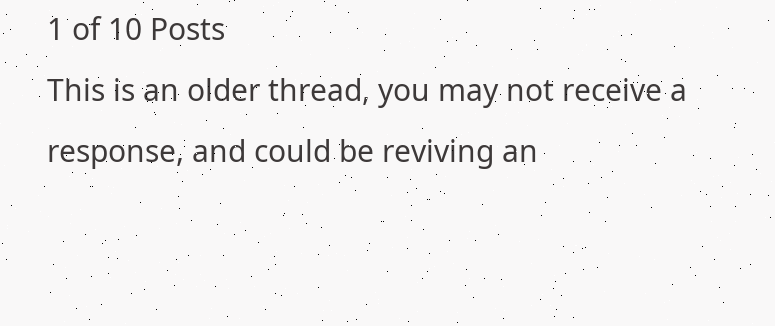1 of 10 Posts
This is an older thread, you may not receive a response, and could be reviving an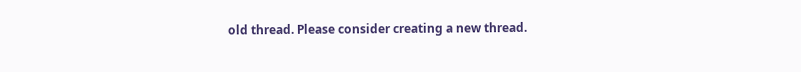old thread. Please consider creating a new thread.